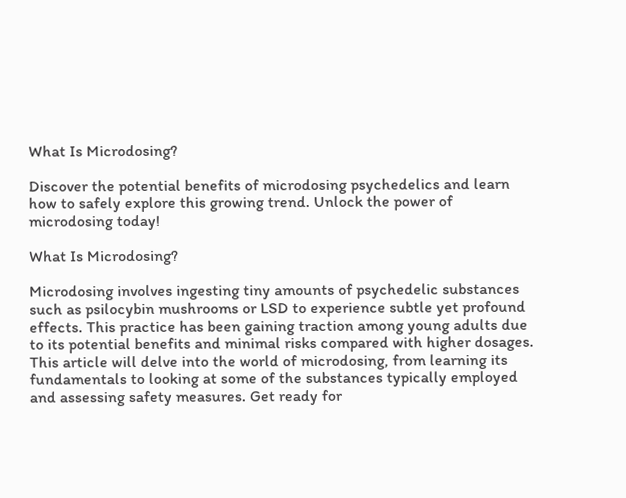What Is Microdosing?

Discover the potential benefits of microdosing psychedelics and learn how to safely explore this growing trend. Unlock the power of microdosing today!

What Is Microdosing?

Microdosing involves ingesting tiny amounts of psychedelic substances such as psilocybin mushrooms or LSD to experience subtle yet profound effects. This practice has been gaining traction among young adults due to its potential benefits and minimal risks compared with higher dosages. This article will delve into the world of microdosing, from learning its fundamentals to looking at some of the substances typically employed and assessing safety measures. Get ready for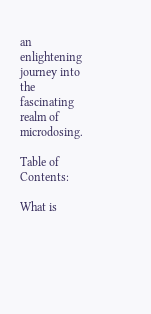an enlightening journey into the fascinating realm of microdosing.

Table of Contents:

What is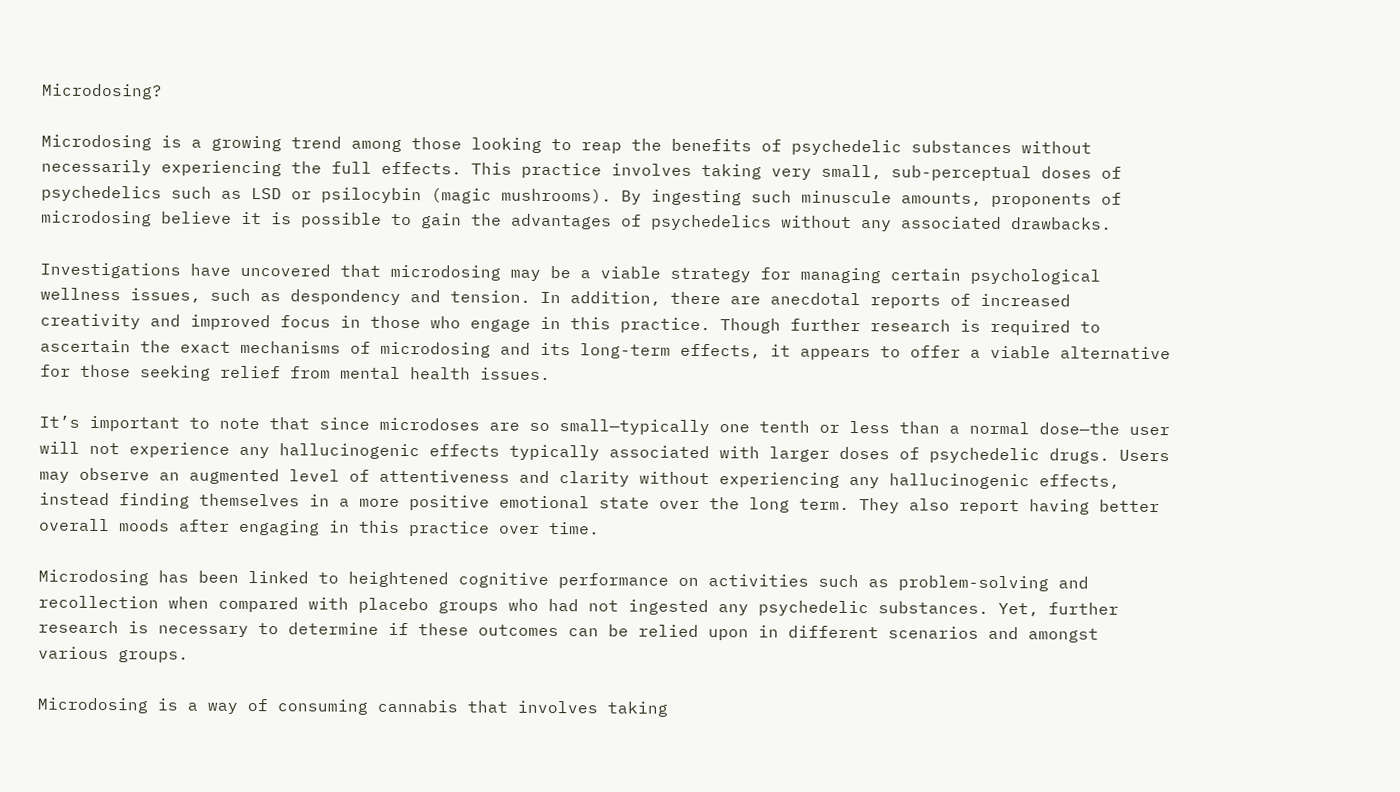Microdosing?

Microdosing is a growing trend among those looking to reap the benefits of psychedelic substances without necessarily experiencing the full effects. This practice involves taking very small, sub-perceptual doses of psychedelics such as LSD or psilocybin (magic mushrooms). By ingesting such minuscule amounts, proponents of microdosing believe it is possible to gain the advantages of psychedelics without any associated drawbacks.

Investigations have uncovered that microdosing may be a viable strategy for managing certain psychological wellness issues, such as despondency and tension. In addition, there are anecdotal reports of increased creativity and improved focus in those who engage in this practice. Though further research is required to ascertain the exact mechanisms of microdosing and its long-term effects, it appears to offer a viable alternative for those seeking relief from mental health issues.

It’s important to note that since microdoses are so small—typically one tenth or less than a normal dose—the user will not experience any hallucinogenic effects typically associated with larger doses of psychedelic drugs. Users may observe an augmented level of attentiveness and clarity without experiencing any hallucinogenic effects, instead finding themselves in a more positive emotional state over the long term. They also report having better overall moods after engaging in this practice over time.

Microdosing has been linked to heightened cognitive performance on activities such as problem-solving and recollection when compared with placebo groups who had not ingested any psychedelic substances. Yet, further research is necessary to determine if these outcomes can be relied upon in different scenarios and amongst various groups.

Microdosing is a way of consuming cannabis that involves taking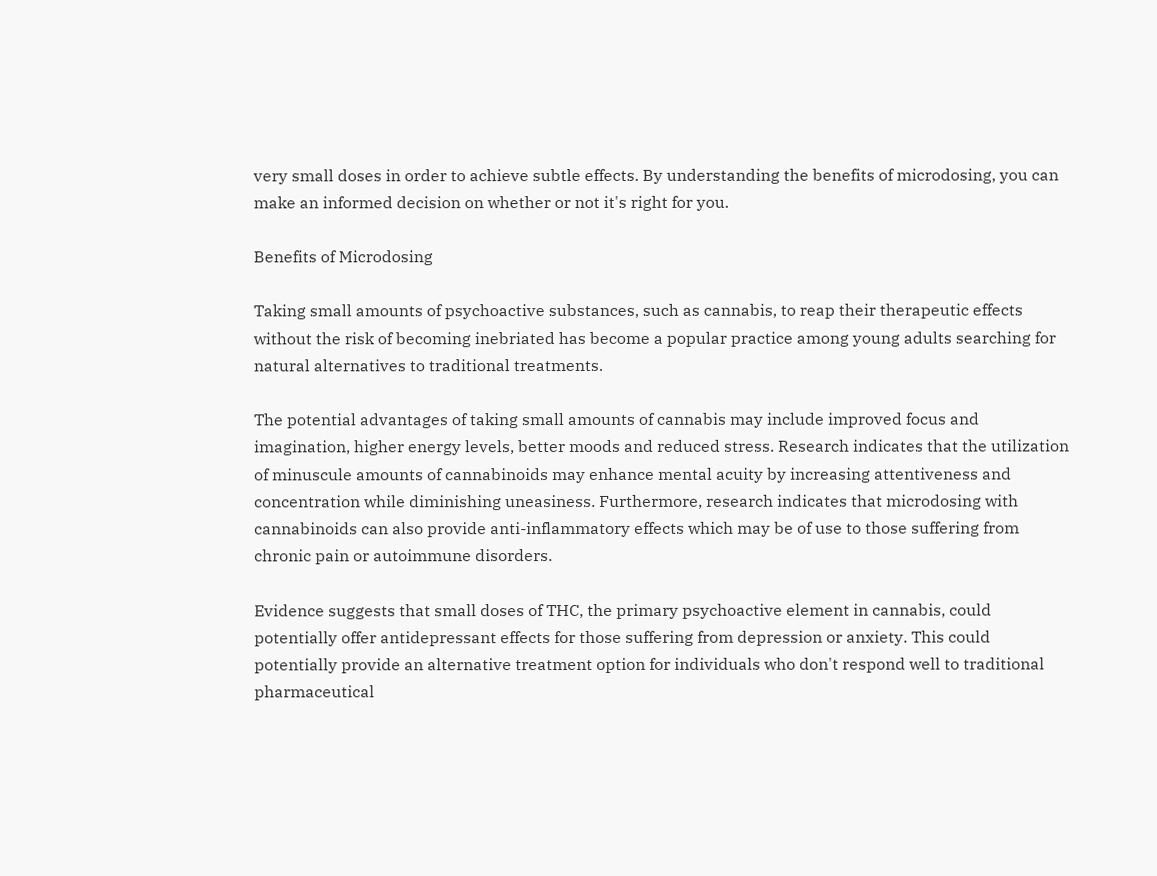very small doses in order to achieve subtle effects. By understanding the benefits of microdosing, you can make an informed decision on whether or not it's right for you.

Benefits of Microdosing

Taking small amounts of psychoactive substances, such as cannabis, to reap their therapeutic effects without the risk of becoming inebriated has become a popular practice among young adults searching for natural alternatives to traditional treatments.

The potential advantages of taking small amounts of cannabis may include improved focus and imagination, higher energy levels, better moods and reduced stress. Research indicates that the utilization of minuscule amounts of cannabinoids may enhance mental acuity by increasing attentiveness and concentration while diminishing uneasiness. Furthermore, research indicates that microdosing with cannabinoids can also provide anti-inflammatory effects which may be of use to those suffering from chronic pain or autoimmune disorders.

Evidence suggests that small doses of THC, the primary psychoactive element in cannabis, could potentially offer antidepressant effects for those suffering from depression or anxiety. This could potentially provide an alternative treatment option for individuals who don't respond well to traditional pharmaceutical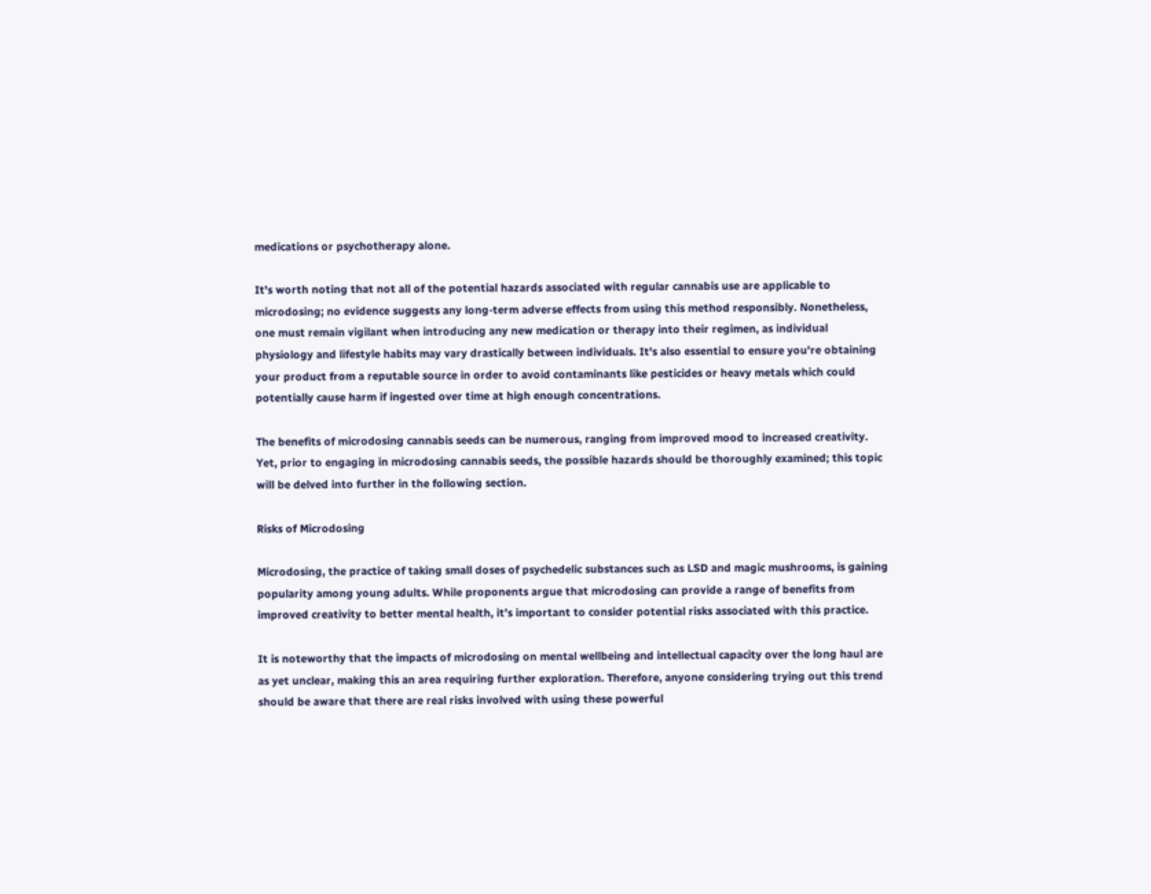medications or psychotherapy alone.

It's worth noting that not all of the potential hazards associated with regular cannabis use are applicable to microdosing; no evidence suggests any long-term adverse effects from using this method responsibly. Nonetheless, one must remain vigilant when introducing any new medication or therapy into their regimen, as individual physiology and lifestyle habits may vary drastically between individuals. It's also essential to ensure you're obtaining your product from a reputable source in order to avoid contaminants like pesticides or heavy metals which could potentially cause harm if ingested over time at high enough concentrations.

The benefits of microdosing cannabis seeds can be numerous, ranging from improved mood to increased creativity. Yet, prior to engaging in microdosing cannabis seeds, the possible hazards should be thoroughly examined; this topic will be delved into further in the following section.

Risks of Microdosing

Microdosing, the practice of taking small doses of psychedelic substances such as LSD and magic mushrooms, is gaining popularity among young adults. While proponents argue that microdosing can provide a range of benefits from improved creativity to better mental health, it’s important to consider potential risks associated with this practice.

It is noteworthy that the impacts of microdosing on mental wellbeing and intellectual capacity over the long haul are as yet unclear, making this an area requiring further exploration. Therefore, anyone considering trying out this trend should be aware that there are real risks involved with using these powerful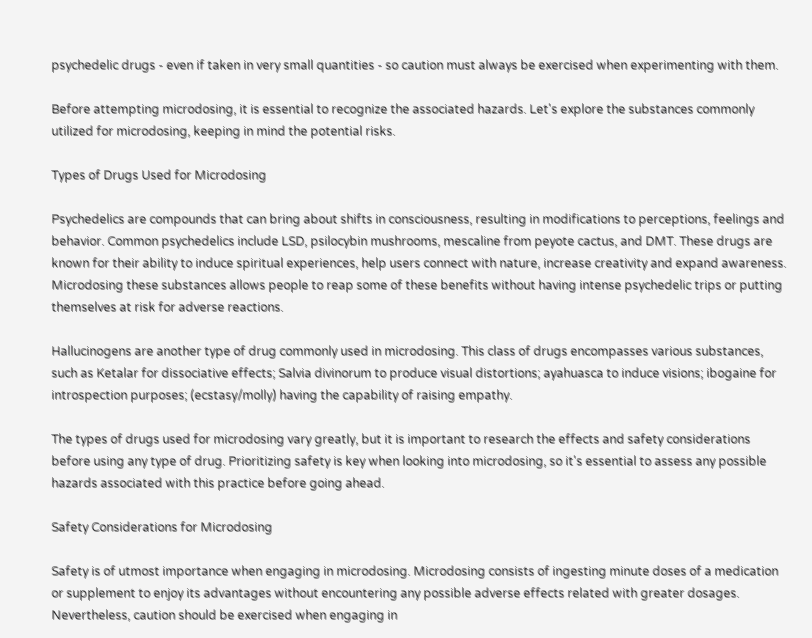psychedelic drugs - even if taken in very small quantities - so caution must always be exercised when experimenting with them.

Before attempting microdosing, it is essential to recognize the associated hazards. Let's explore the substances commonly utilized for microdosing, keeping in mind the potential risks.

Types of Drugs Used for Microdosing

Psychedelics are compounds that can bring about shifts in consciousness, resulting in modifications to perceptions, feelings and behavior. Common psychedelics include LSD, psilocybin mushrooms, mescaline from peyote cactus, and DMT. These drugs are known for their ability to induce spiritual experiences, help users connect with nature, increase creativity and expand awareness. Microdosing these substances allows people to reap some of these benefits without having intense psychedelic trips or putting themselves at risk for adverse reactions.

Hallucinogens are another type of drug commonly used in microdosing. This class of drugs encompasses various substances, such as Ketalar for dissociative effects; Salvia divinorum to produce visual distortions; ayahuasca to induce visions; ibogaine for introspection purposes; (ecstasy/molly) having the capability of raising empathy.

The types of drugs used for microdosing vary greatly, but it is important to research the effects and safety considerations before using any type of drug. Prioritizing safety is key when looking into microdosing, so it's essential to assess any possible hazards associated with this practice before going ahead.

Safety Considerations for Microdosing

Safety is of utmost importance when engaging in microdosing. Microdosing consists of ingesting minute doses of a medication or supplement to enjoy its advantages without encountering any possible adverse effects related with greater dosages. Nevertheless, caution should be exercised when engaging in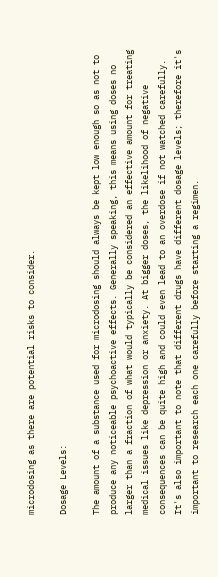microdosing as there are potential risks to consider.

Dosage Levels:

The amount of a substance used for microdosing should always be kept low enough so as not to produce any noticeable psychoactive effects. Generally speaking, this means using doses no larger than a fraction of what would typically be considered an effective amount for treating medical issues like depression or anxiety. At bigger doses, the likelihood of negative consequences can be quite high and could even lead to an overdose if not watched carefully. It's also important to note that different drugs have different dosage levels; therefore it's important to research each one carefully before starting a regimen.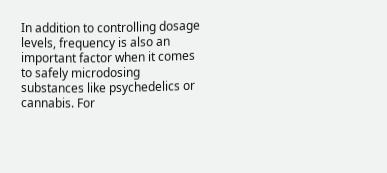In addition to controlling dosage levels, frequency is also an important factor when it comes to safely microdosing substances like psychedelics or cannabis. For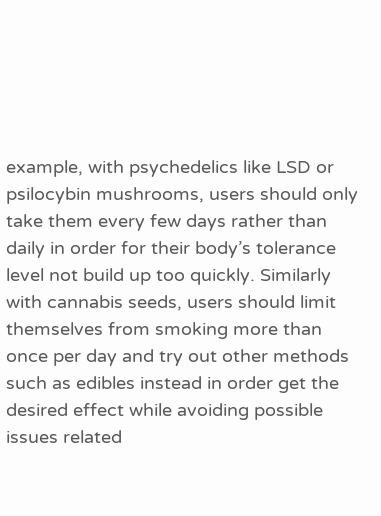example, with psychedelics like LSD or psilocybin mushrooms, users should only take them every few days rather than daily in order for their body’s tolerance level not build up too quickly. Similarly with cannabis seeds, users should limit themselves from smoking more than once per day and try out other methods such as edibles instead in order get the desired effect while avoiding possible issues related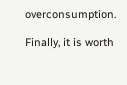overconsumption.

Finally, it is worth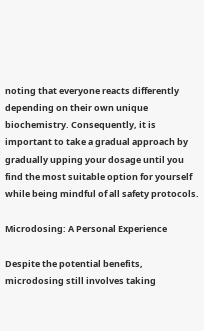noting that everyone reacts differently depending on their own unique biochemistry. Consequently, it is important to take a gradual approach by gradually upping your dosage until you find the most suitable option for yourself while being mindful of all safety protocols.

Microdosing: A Personal Experience

Despite the potential benefits, microdosing still involves taking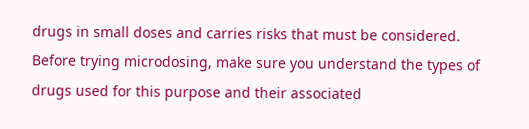drugs in small doses and carries risks that must be considered. Before trying microdosing, make sure you understand the types of drugs used for this purpose and their associated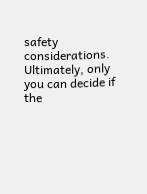safety considerations. Ultimately, only you can decide if the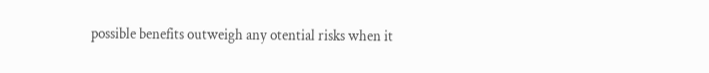possible benefits outweigh any otential risks when it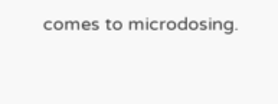comes to microdosing.